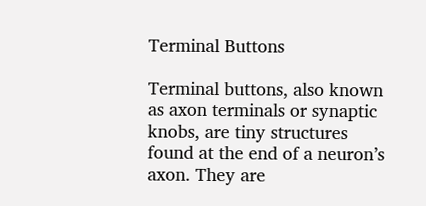Terminal Buttons

Terminal buttons, also known as axon terminals or synaptic knobs, are tiny structures found at the end of a neuron’s axon. They are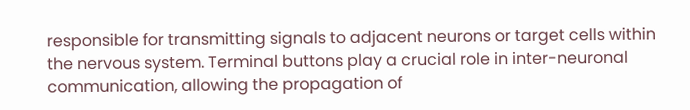responsible for transmitting signals to adjacent neurons or target cells within the nervous system. Terminal buttons play a crucial role in inter-neuronal communication, allowing the propagation of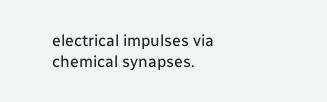electrical impulses via chemical synapses.